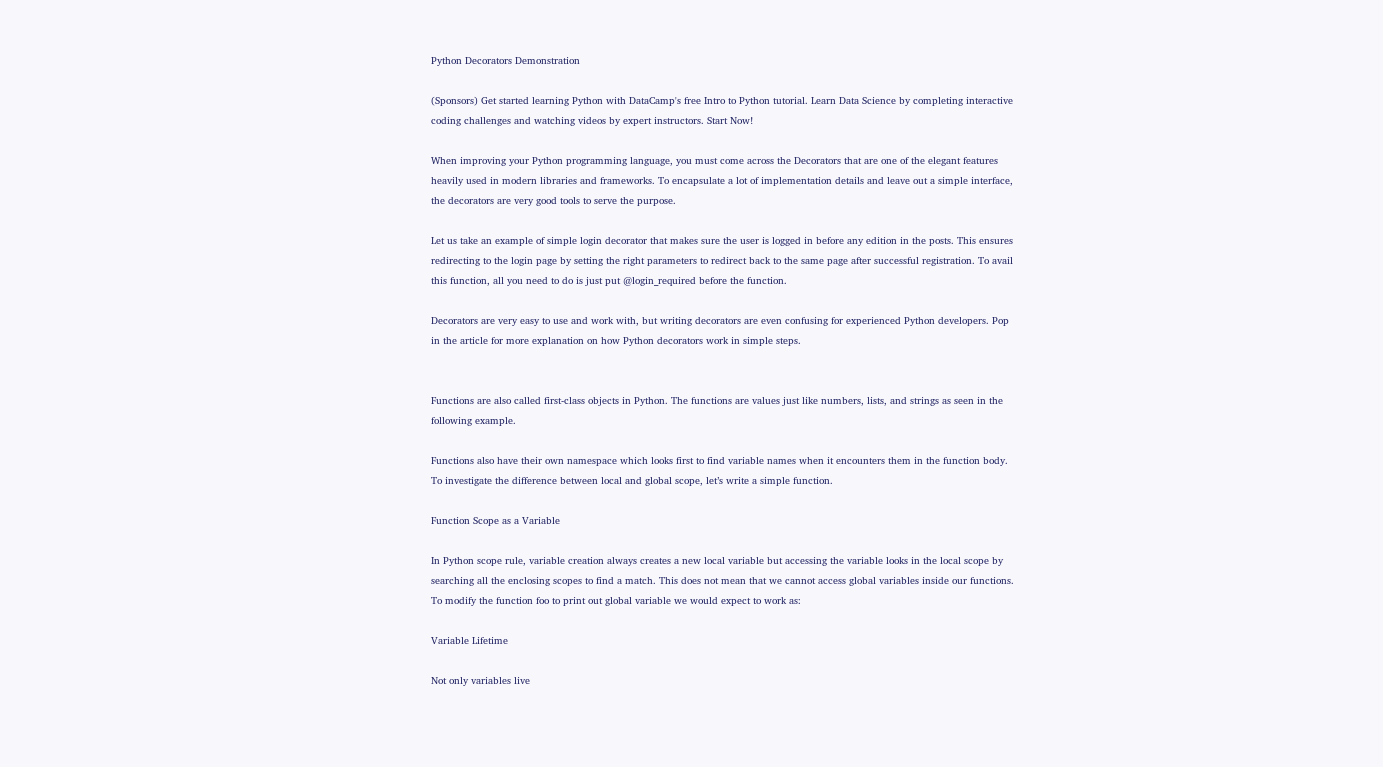Python Decorators Demonstration

(Sponsors) Get started learning Python with DataCamp's free Intro to Python tutorial. Learn Data Science by completing interactive coding challenges and watching videos by expert instructors. Start Now!

When improving your Python programming language, you must come across the Decorators that are one of the elegant features heavily used in modern libraries and frameworks. To encapsulate a lot of implementation details and leave out a simple interface, the decorators are very good tools to serve the purpose.

Let us take an example of simple login decorator that makes sure the user is logged in before any edition in the posts. This ensures redirecting to the login page by setting the right parameters to redirect back to the same page after successful registration. To avail this function, all you need to do is just put @login_required before the function.

Decorators are very easy to use and work with, but writing decorators are even confusing for experienced Python developers. Pop in the article for more explanation on how Python decorators work in simple steps.


Functions are also called first-class objects in Python. The functions are values just like numbers, lists, and strings as seen in the following example.

Functions also have their own namespace which looks first to find variable names when it encounters them in the function body. To investigate the difference between local and global scope, let’s write a simple function.

Function Scope as a Variable

In Python scope rule, variable creation always creates a new local variable but accessing the variable looks in the local scope by searching all the enclosing scopes to find a match. This does not mean that we cannot access global variables inside our functions. To modify the function foo to print out global variable we would expect to work as:

Variable Lifetime

Not only variables live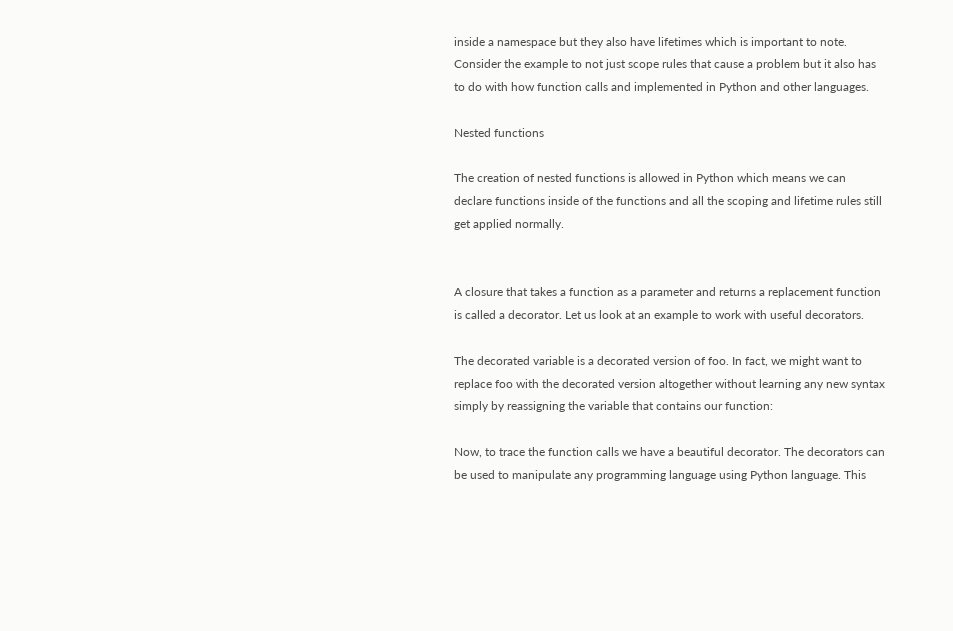inside a namespace but they also have lifetimes which is important to note. Consider the example to not just scope rules that cause a problem but it also has to do with how function calls and implemented in Python and other languages.

Nested functions

The creation of nested functions is allowed in Python which means we can declare functions inside of the functions and all the scoping and lifetime rules still get applied normally.


A closure that takes a function as a parameter and returns a replacement function is called a decorator. Let us look at an example to work with useful decorators.

The decorated variable is a decorated version of foo. In fact, we might want to replace foo with the decorated version altogether without learning any new syntax simply by reassigning the variable that contains our function:

Now, to trace the function calls we have a beautiful decorator. The decorators can be used to manipulate any programming language using Python language. This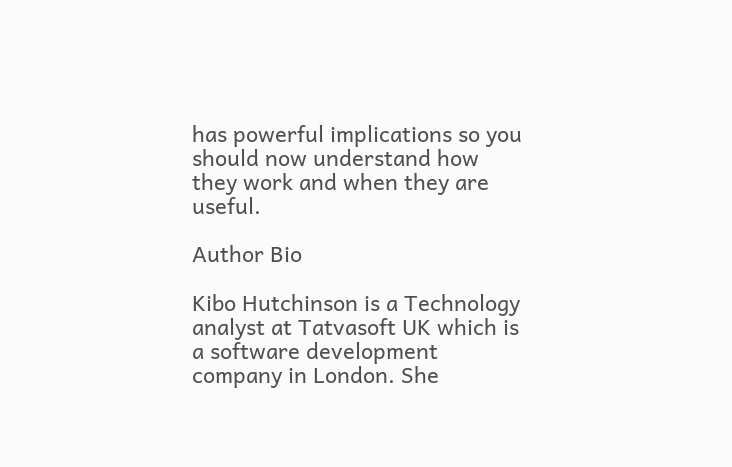has powerful implications so you should now understand how they work and when they are useful.

Author Bio

Kibo Hutchinson is a Technology analyst at Tatvasoft UK which is a software development company in London. She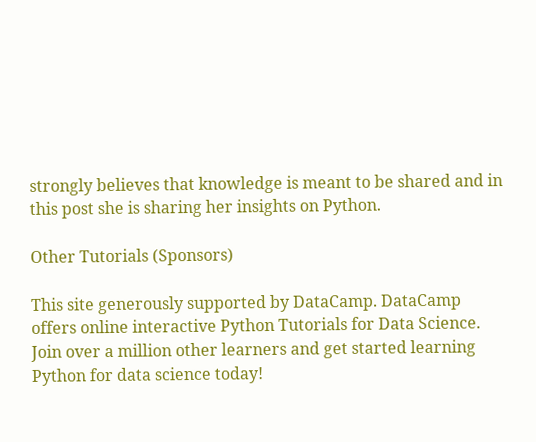strongly believes that knowledge is meant to be shared and in this post she is sharing her insights on Python.

Other Tutorials (Sponsors)

This site generously supported by DataCamp. DataCamp offers online interactive Python Tutorials for Data Science. Join over a million other learners and get started learning Python for data science today!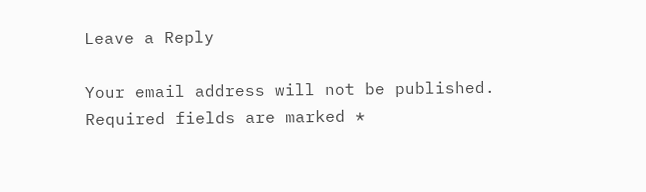Leave a Reply

Your email address will not be published. Required fields are marked *